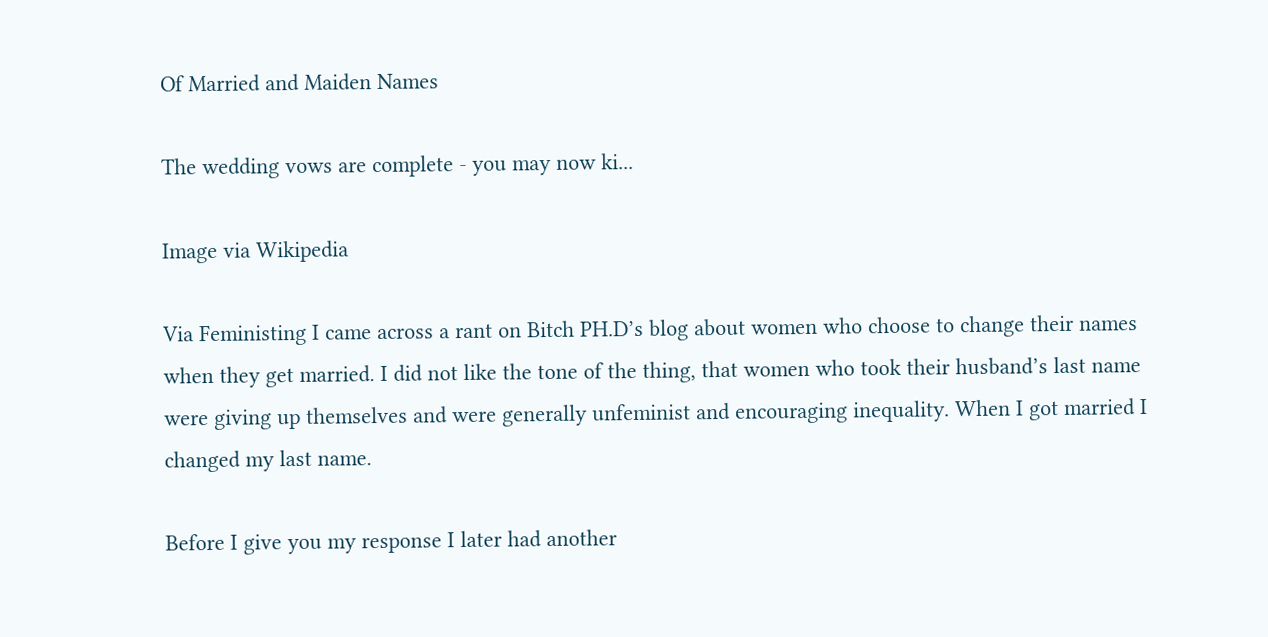Of Married and Maiden Names

The wedding vows are complete - you may now ki...

Image via Wikipedia

Via Feministing I came across a rant on Bitch PH.D’s blog about women who choose to change their names when they get married. I did not like the tone of the thing, that women who took their husband’s last name were giving up themselves and were generally unfeminist and encouraging inequality. When I got married I changed my last name.

Before I give you my response I later had another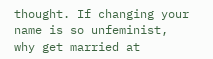thought. If changing your name is so unfeminist, why get married at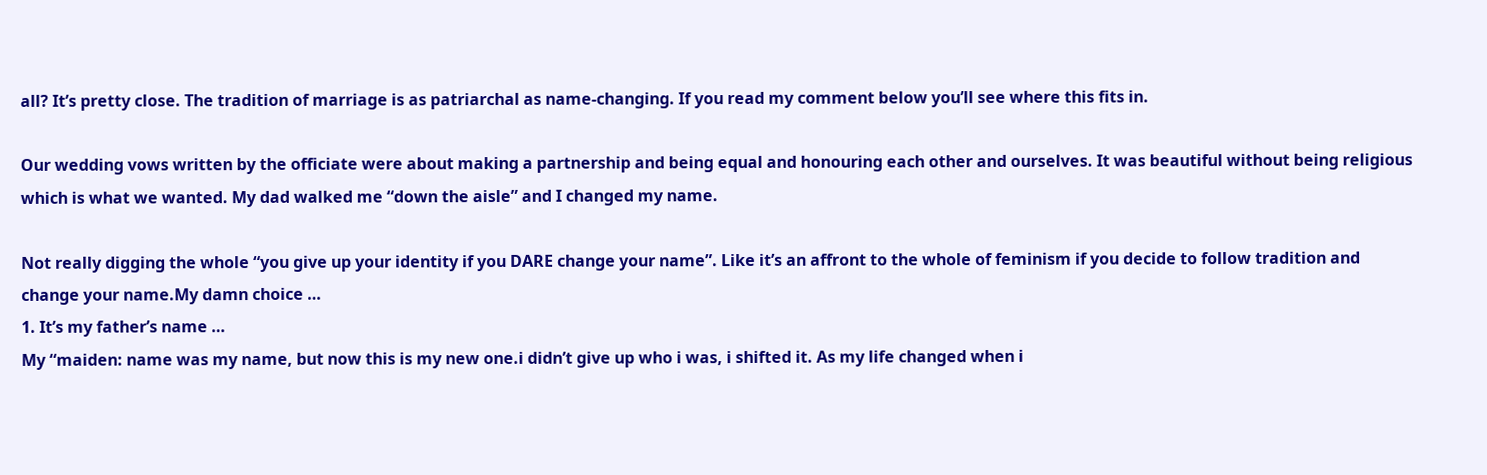all? It’s pretty close. The tradition of marriage is as patriarchal as name-changing. If you read my comment below you’ll see where this fits in.

Our wedding vows written by the officiate were about making a partnership and being equal and honouring each other and ourselves. It was beautiful without being religious which is what we wanted. My dad walked me “down the aisle” and I changed my name.

Not really digging the whole “you give up your identity if you DARE change your name”. Like it’s an affront to the whole of feminism if you decide to follow tradition and change your name.My damn choice …
1. It’s my father’s name …
My “maiden: name was my name, but now this is my new one.i didn’t give up who i was, i shifted it. As my life changed when i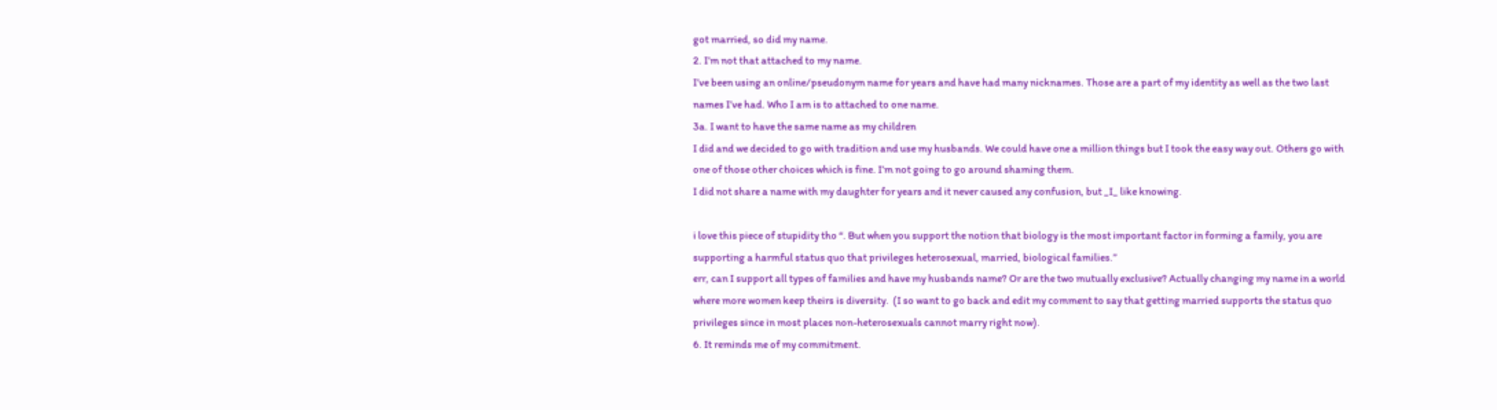got married, so did my name.
2. I’m not that attached to my name.
I’ve been using an online/pseudonym name for years and have had many nicknames. Those are a part of my identity as well as the two last names I’ve had. Who I am is to attached to one name.
3a. I want to have the same name as my children
I did and we decided to go with tradition and use my husbands. We could have one a million things but I took the easy way out. Others go with one of those other choices which is fine. I’m not going to go around shaming them.
I did not share a name with my daughter for years and it never caused any confusion, but _I_ like knowing.

i love this piece of stupidity tho “. But when you support the notion that biology is the most important factor in forming a family, you are supporting a harmful status quo that privileges heterosexual, married, biological families.”
err, can I support all types of families and have my husbands name? Or are the two mutually exclusive? Actually changing my name in a world where more women keep theirs is diversity.  (I so want to go back and edit my comment to say that getting married supports the status quo privileges since in most places non-heterosexuals cannot marry right now).
6. It reminds me of my commitment.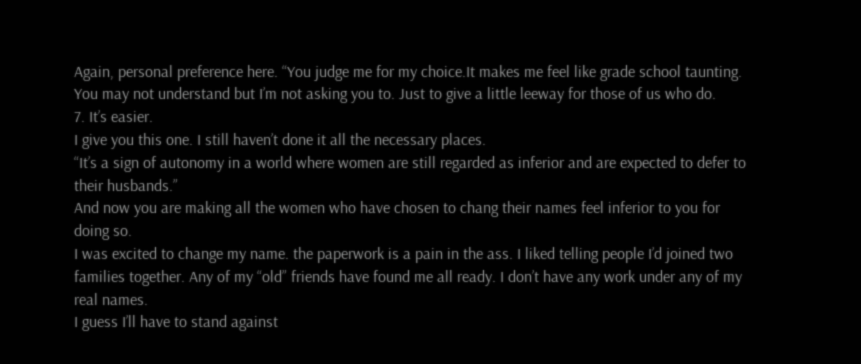Again, personal preference here. “You judge me for my choice.It makes me feel like grade school taunting. You may not understand but I’m not asking you to. Just to give a little leeway for those of us who do.
7. It’s easier.
I give you this one. I still haven’t done it all the necessary places.
“It’s a sign of autonomy in a world where women are still regarded as inferior and are expected to defer to their husbands.”
And now you are making all the women who have chosen to chang their names feel inferior to you for doing so.
I was excited to change my name. the paperwork is a pain in the ass. I liked telling people I’d joined two families together. Any of my “old” friends have found me all ready. I don’t have any work under any of my real names.
I guess I’ll have to stand against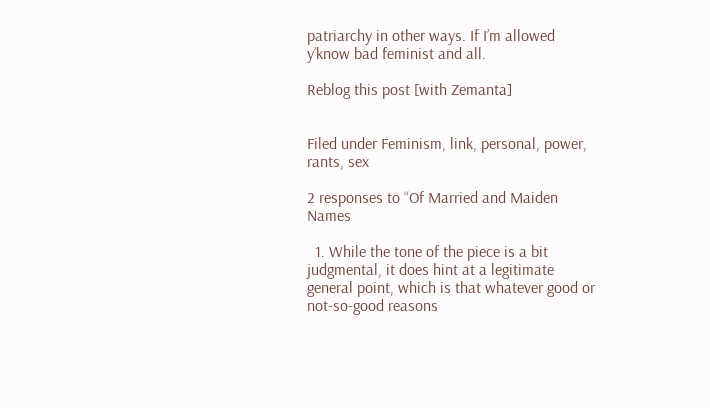patriarchy in other ways. If I’m allowed y’know bad feminist and all.

Reblog this post [with Zemanta]


Filed under Feminism, link, personal, power, rants, sex

2 responses to “Of Married and Maiden Names

  1. While the tone of the piece is a bit judgmental, it does hint at a legitimate general point, which is that whatever good or not-so-good reasons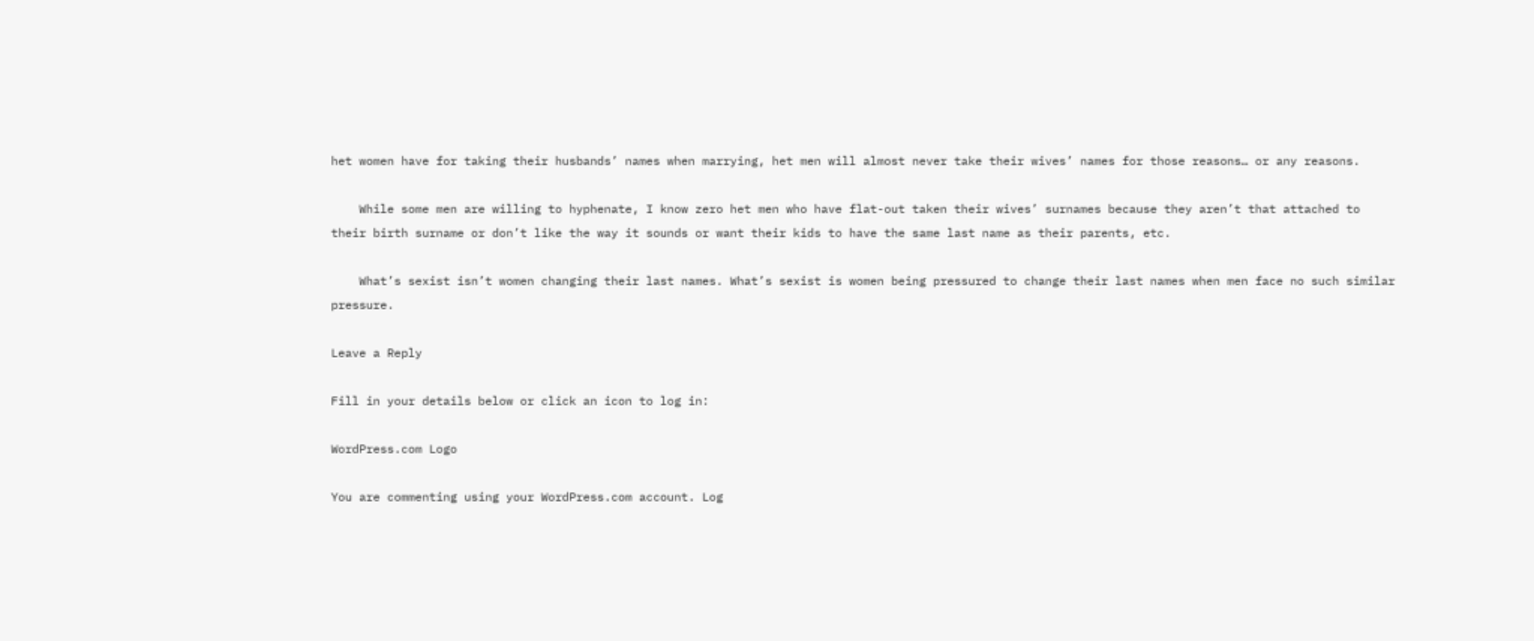het women have for taking their husbands’ names when marrying, het men will almost never take their wives’ names for those reasons… or any reasons.

    While some men are willing to hyphenate, I know zero het men who have flat-out taken their wives’ surnames because they aren’t that attached to their birth surname or don’t like the way it sounds or want their kids to have the same last name as their parents, etc.

    What’s sexist isn’t women changing their last names. What’s sexist is women being pressured to change their last names when men face no such similar pressure.

Leave a Reply

Fill in your details below or click an icon to log in:

WordPress.com Logo

You are commenting using your WordPress.com account. Log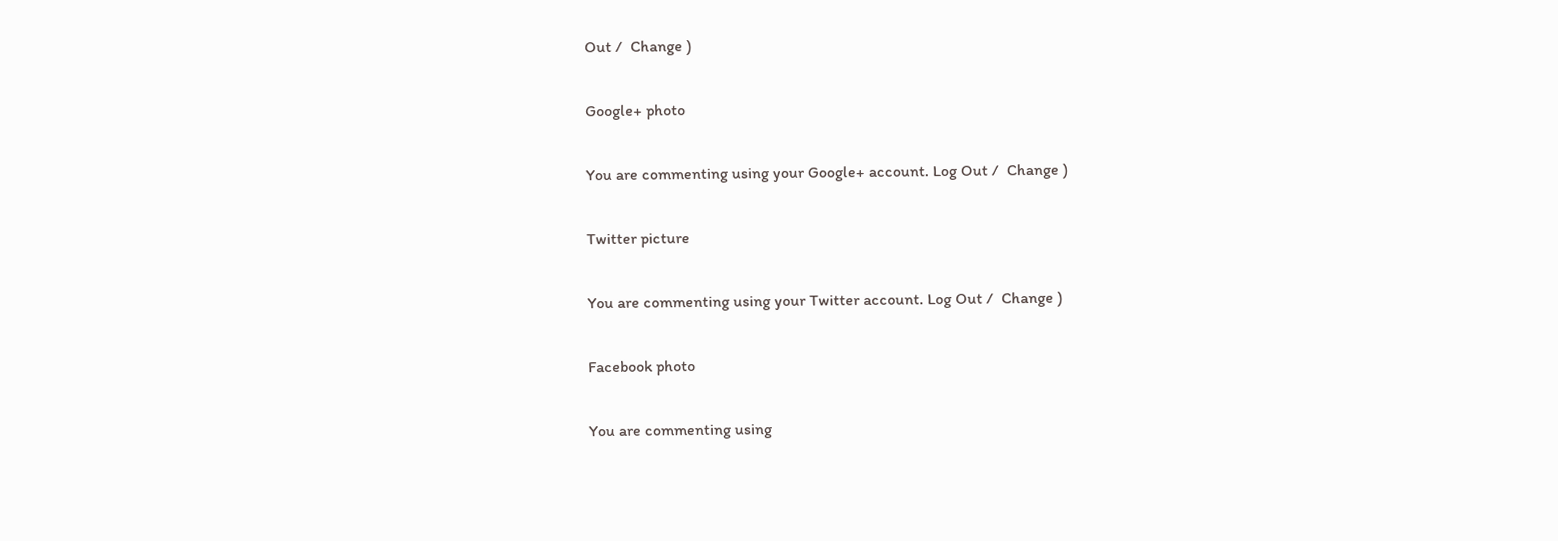Out /  Change )

Google+ photo

You are commenting using your Google+ account. Log Out /  Change )

Twitter picture

You are commenting using your Twitter account. Log Out /  Change )

Facebook photo

You are commenting using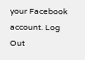your Facebook account. Log Out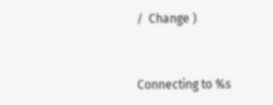/  Change )


Connecting to %s